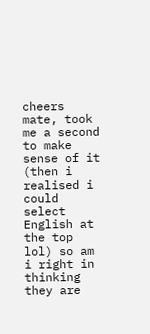cheers mate, took me a second to make sense of it (then i realised i could select English at the top lol) so am i right in thinking they are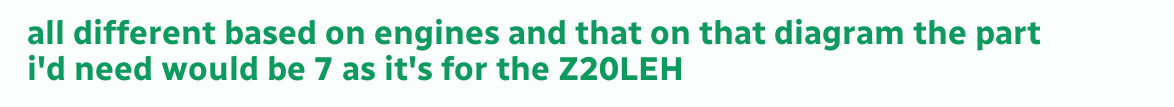all different based on engines and that on that diagram the part i'd need would be 7 as it's for the Z20LEH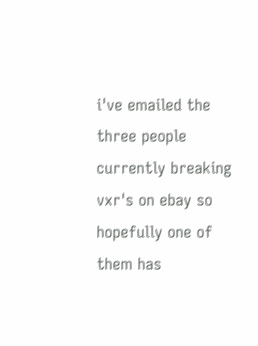i've emailed the three people currently breaking vxr's on ebay so hopefully one of them has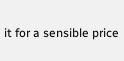it for a sensible price